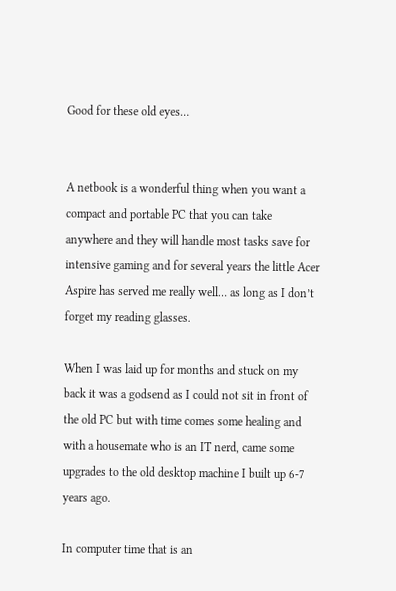Good for these old eyes…


A netbook is a wonderful thing when you want a compact and portable PC that you can take anywhere and they will handle most tasks save for intensive gaming and for several years the little Acer Aspire has served me really well… as long as I don’t forget my reading glasses.

When I was laid up for months and stuck on my back it was a godsend as I could not sit in front of the old PC but with time comes some healing and with a housemate who is an IT nerd, came some upgrades to the old desktop machine I built up 6-7 years ago.

In computer time that is an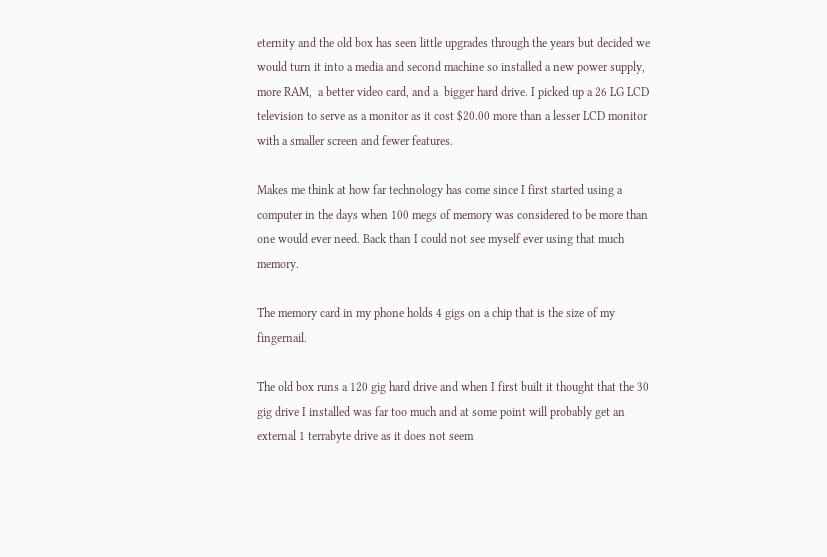eternity and the old box has seen little upgrades through the years but decided we would turn it into a media and second machine so installed a new power supply, more RAM,  a better video card, and a  bigger hard drive. I picked up a 26 LG LCD television to serve as a monitor as it cost $20.00 more than a lesser LCD monitor with a smaller screen and fewer features.

Makes me think at how far technology has come since I first started using a computer in the days when 100 megs of memory was considered to be more than one would ever need. Back than I could not see myself ever using that much memory.

The memory card in my phone holds 4 gigs on a chip that is the size of my fingernail.

The old box runs a 120 gig hard drive and when I first built it thought that the 30 gig drive I installed was far too much and at some point will probably get an external 1 terrabyte drive as it does not seem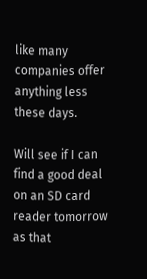like many companies offer anything less these days.

Will see if I can find a good deal on an SD card reader tomorrow as that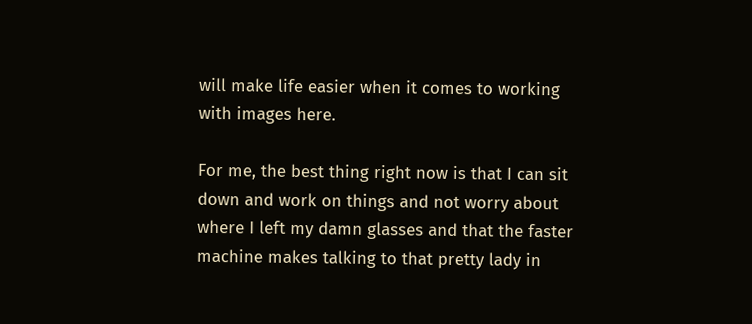will make life easier when it comes to working with images here.

For me, the best thing right now is that I can sit down and work on things and not worry about where I left my damn glasses and that the faster machine makes talking to that pretty lady in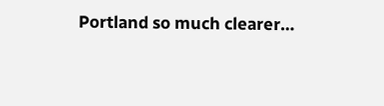Portland so much clearer…